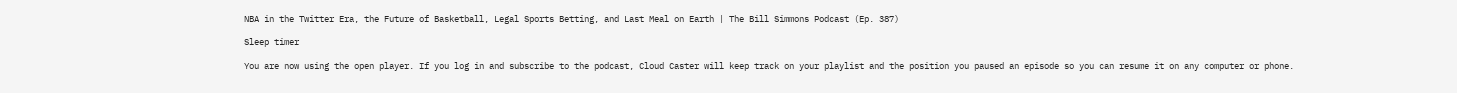NBA in the Twitter Era, the Future of Basketball, Legal Sports Betting, and Last Meal on Earth | The Bill Simmons Podcast (Ep. 387)

Sleep timer

You are now using the open player. If you log in and subscribe to the podcast, Cloud Caster will keep track on your playlist and the position you paused an episode so you can resume it on any computer or phone.